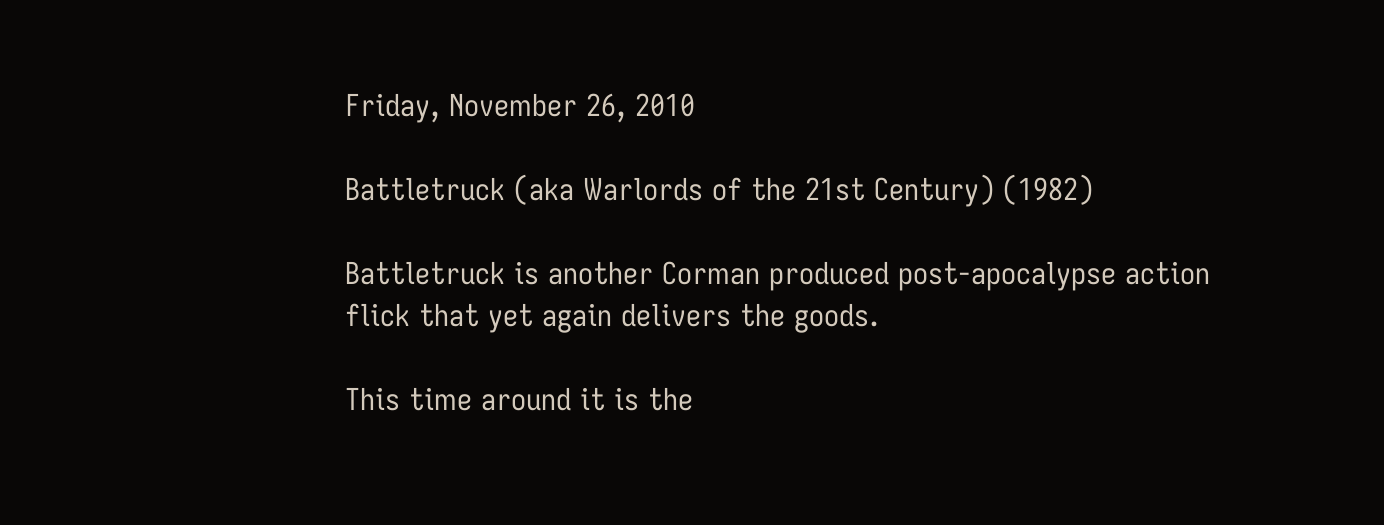Friday, November 26, 2010

Battletruck (aka Warlords of the 21st Century) (1982)

Battletruck is another Corman produced post-apocalypse action flick that yet again delivers the goods.

This time around it is the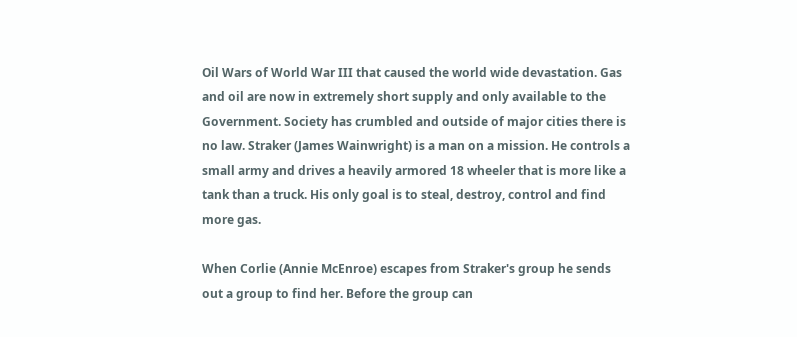Oil Wars of World War III that caused the world wide devastation. Gas and oil are now in extremely short supply and only available to the Government. Society has crumbled and outside of major cities there is no law. Straker (James Wainwright) is a man on a mission. He controls a small army and drives a heavily armored 18 wheeler that is more like a tank than a truck. His only goal is to steal, destroy, control and find more gas.

When Corlie (Annie McEnroe) escapes from Straker's group he sends out a group to find her. Before the group can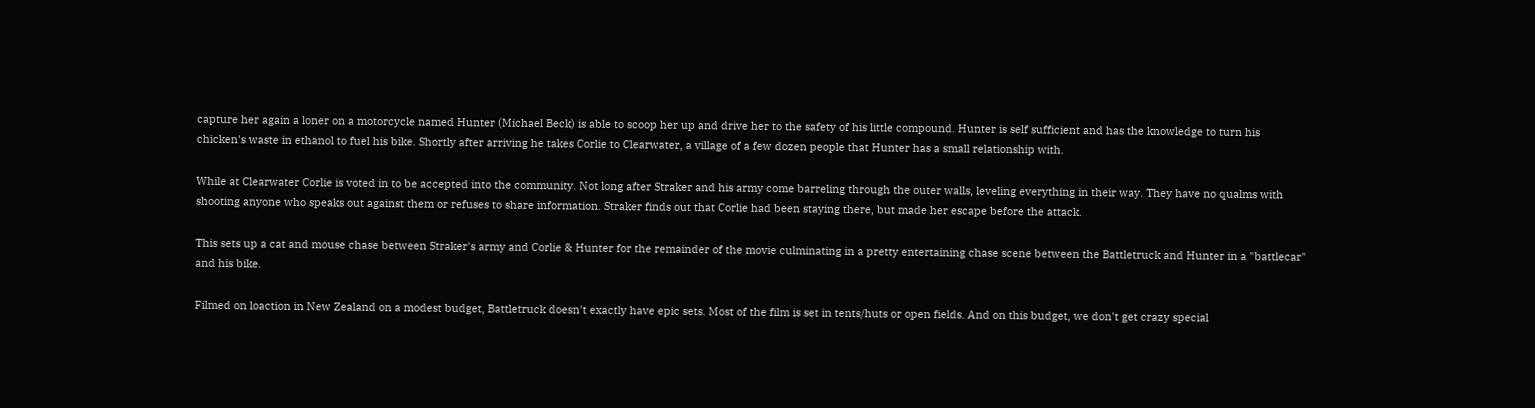capture her again a loner on a motorcycle named Hunter (Michael Beck) is able to scoop her up and drive her to the safety of his little compound. Hunter is self sufficient and has the knowledge to turn his chicken's waste in ethanol to fuel his bike. Shortly after arriving he takes Corlie to Clearwater, a village of a few dozen people that Hunter has a small relationship with.

While at Clearwater Corlie is voted in to be accepted into the community. Not long after Straker and his army come barreling through the outer walls, leveling everything in their way. They have no qualms with shooting anyone who speaks out against them or refuses to share information. Straker finds out that Corlie had been staying there, but made her escape before the attack.

This sets up a cat and mouse chase between Straker's army and Corlie & Hunter for the remainder of the movie culminating in a pretty entertaining chase scene between the Battletruck and Hunter in a "battlecar" and his bike.

Filmed on loaction in New Zealand on a modest budget, Battletruck doesn't exactly have epic sets. Most of the film is set in tents/huts or open fields. And on this budget, we don't get crazy special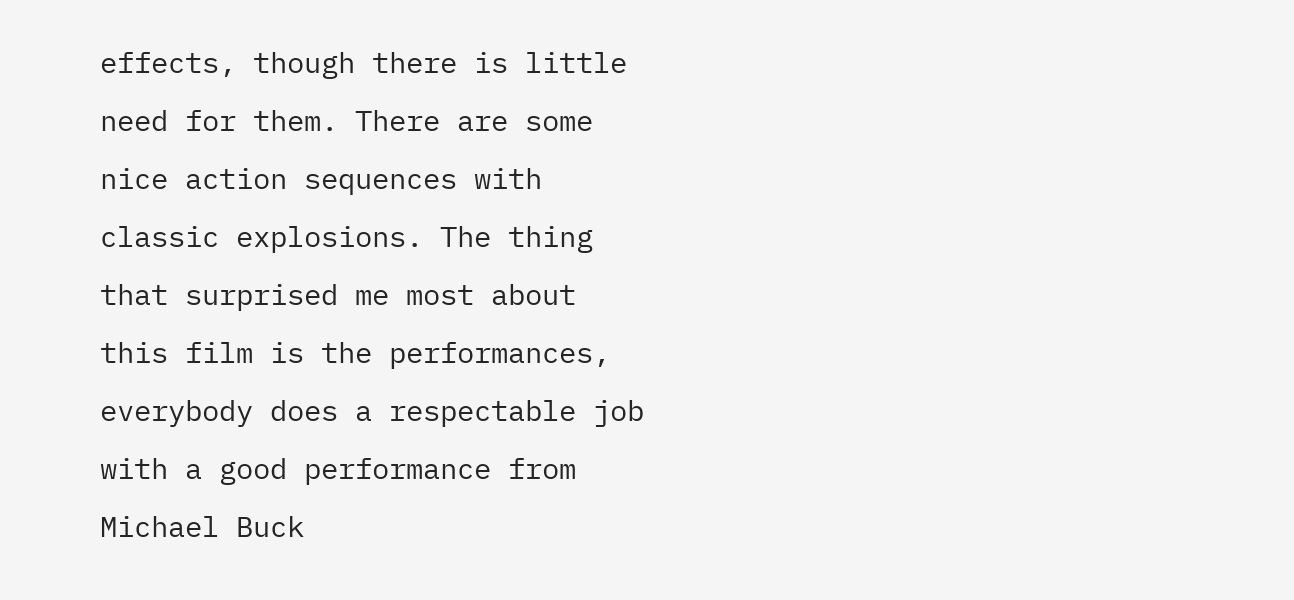effects, though there is little need for them. There are some nice action sequences with classic explosions. The thing that surprised me most about this film is the performances, everybody does a respectable job with a good performance from Michael Buck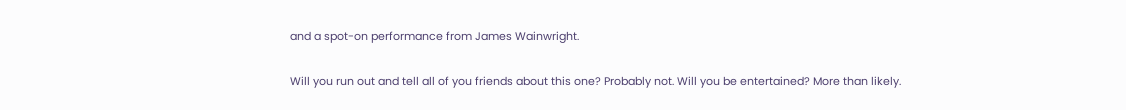and a spot-on performance from James Wainwright.

Will you run out and tell all of you friends about this one? Probably not. Will you be entertained? More than likely.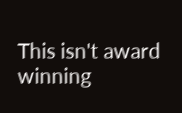This isn't award winning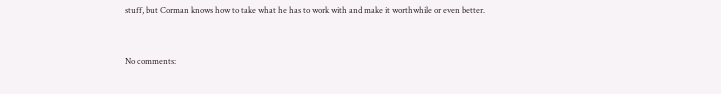stuff, but Corman knows how to take what he has to work with and make it worthwhile or even better.


No comments: